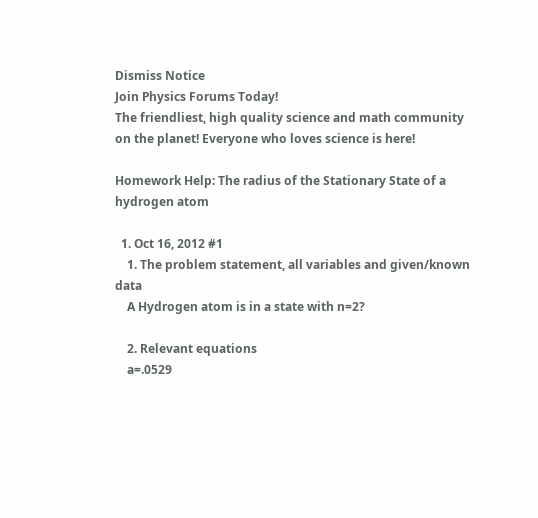Dismiss Notice
Join Physics Forums Today!
The friendliest, high quality science and math community on the planet! Everyone who loves science is here!

Homework Help: The radius of the Stationary State of a hydrogen atom

  1. Oct 16, 2012 #1
    1. The problem statement, all variables and given/known data
    A Hydrogen atom is in a state with n=2?

    2. Relevant equations
    a=.0529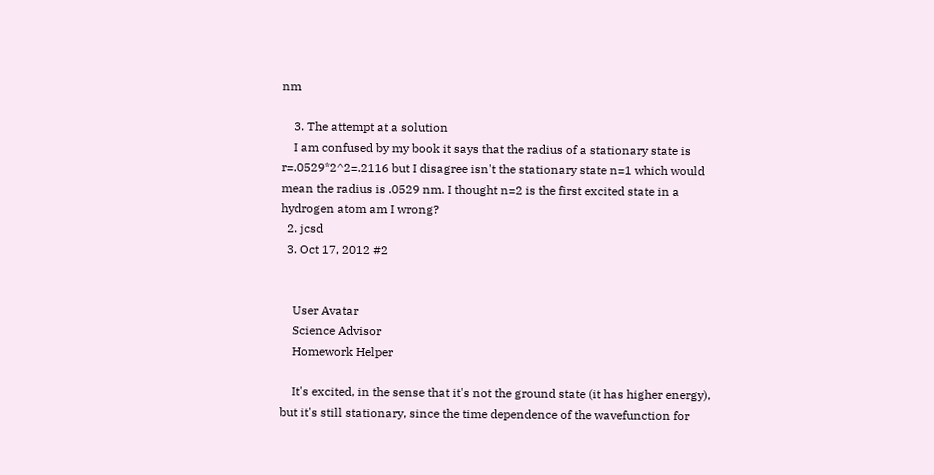nm

    3. The attempt at a solution
    I am confused by my book it says that the radius of a stationary state is r=.0529*2^2=.2116 but I disagree isn't the stationary state n=1 which would mean the radius is .0529 nm. I thought n=2 is the first excited state in a hydrogen atom am I wrong?
  2. jcsd
  3. Oct 17, 2012 #2


    User Avatar
    Science Advisor
    Homework Helper

    It's excited, in the sense that it's not the ground state (it has higher energy), but it's still stationary, since the time dependence of the wavefunction for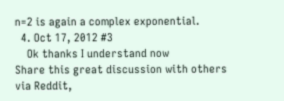n=2 is again a complex exponential.
  4. Oct 17, 2012 #3
    Ok thanks I understand now
Share this great discussion with others via Reddit,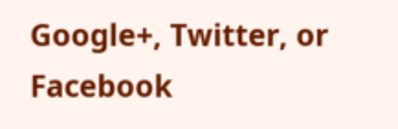Google+, Twitter, or Facebook